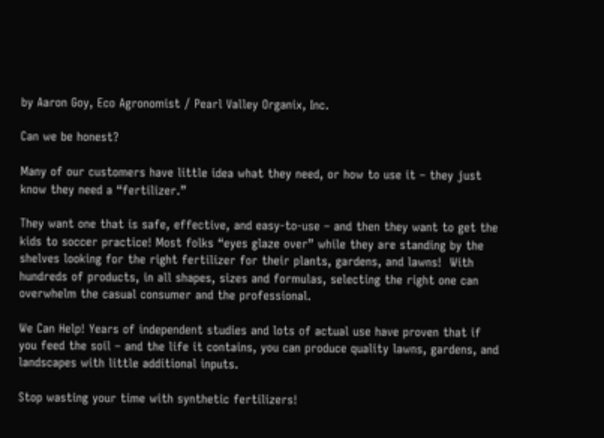by Aaron Goy, Eco Agronomist / Pearl Valley Organix, Inc.

Can we be honest?

Many of our customers have little idea what they need, or how to use it – they just know they need a “fertilizer.”

They want one that is safe, effective, and easy-to-use – and then they want to get the kids to soccer practice! Most folks “eyes glaze over” while they are standing by the shelves looking for the right fertilizer for their plants, gardens, and lawns!  With hundreds of products, in all shapes, sizes and formulas, selecting the right one can overwhelm the casual consumer and the professional.

We Can Help! Years of independent studies and lots of actual use have proven that if you feed the soil – and the life it contains, you can produce quality lawns, gardens, and landscapes with little additional inputs.

Stop wasting your time with synthetic fertilizers!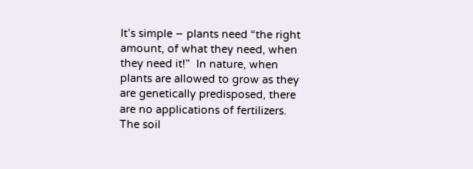It’s simple – plants need “the right amount, of what they need, when they need it!”  In nature, when plants are allowed to grow as they are genetically predisposed, there are no applications of fertilizers.  The soil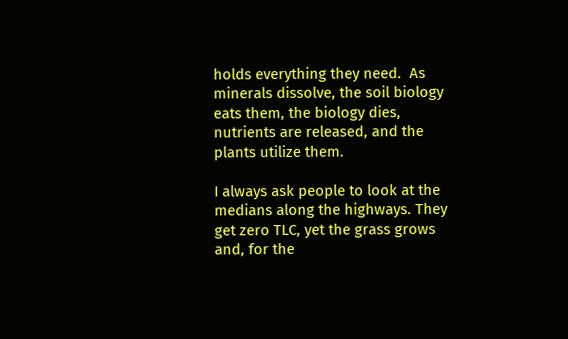holds everything they need.  As minerals dissolve, the soil biology eats them, the biology dies, nutrients are released, and the plants utilize them.

I always ask people to look at the medians along the highways. They get zero TLC, yet the grass grows and, for the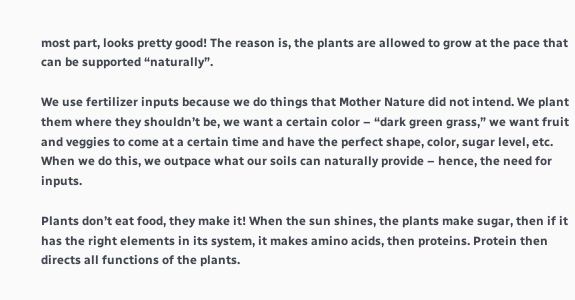most part, looks pretty good! The reason is, the plants are allowed to grow at the pace that can be supported “naturally”.

We use fertilizer inputs because we do things that Mother Nature did not intend. We plant them where they shouldn’t be, we want a certain color – “dark green grass,” we want fruit and veggies to come at a certain time and have the perfect shape, color, sugar level, etc. When we do this, we outpace what our soils can naturally provide – hence, the need for inputs.

Plants don’t eat food, they make it! When the sun shines, the plants make sugar, then if it has the right elements in its system, it makes amino acids, then proteins. Protein then directs all functions of the plants.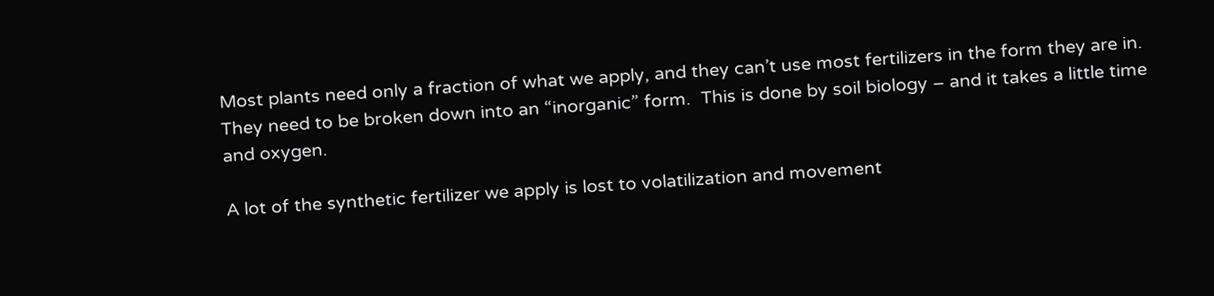Most plants need only a fraction of what we apply, and they can’t use most fertilizers in the form they are in. They need to be broken down into an “inorganic” form.  This is done by soil biology – and it takes a little time and oxygen.

A lot of the synthetic fertilizer we apply is lost to volatilization and movement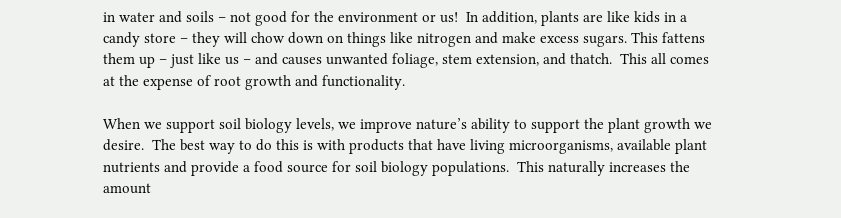in water and soils – not good for the environment or us!  In addition, plants are like kids in a candy store – they will chow down on things like nitrogen and make excess sugars. This fattens them up – just like us – and causes unwanted foliage, stem extension, and thatch.  This all comes at the expense of root growth and functionality.

When we support soil biology levels, we improve nature’s ability to support the plant growth we desire.  The best way to do this is with products that have living microorganisms, available plant nutrients and provide a food source for soil biology populations.  This naturally increases the amount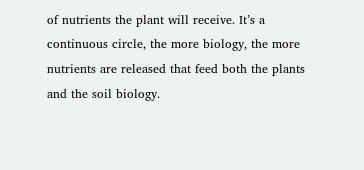of nutrients the plant will receive. It’s a continuous circle, the more biology, the more nutrients are released that feed both the plants and the soil biology.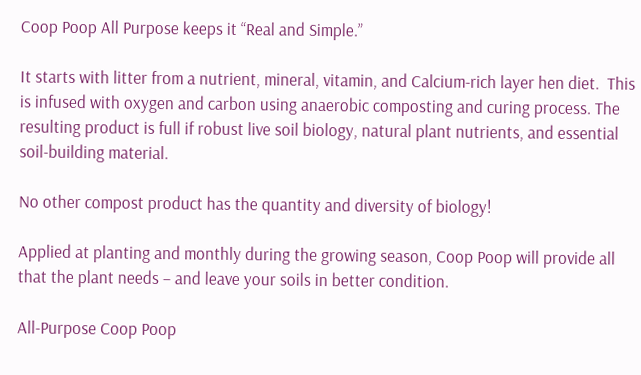Coop Poop All Purpose keeps it “Real and Simple.”

It starts with litter from a nutrient, mineral, vitamin, and Calcium-rich layer hen diet.  This is infused with oxygen and carbon using anaerobic composting and curing process. The resulting product is full if robust live soil biology, natural plant nutrients, and essential soil-building material.

No other compost product has the quantity and diversity of biology!

Applied at planting and monthly during the growing season, Coop Poop will provide all that the plant needs – and leave your soils in better condition.

All-Purpose Coop Poop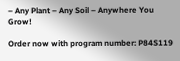– Any Plant – Any Soil – Anywhere You Grow!

Order now with program number: P84S119